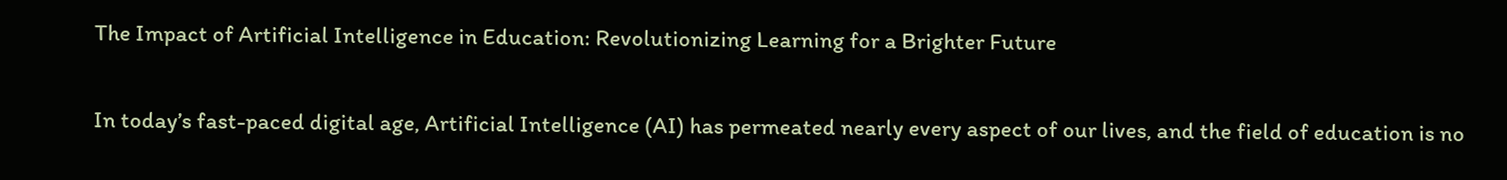The Impact of Artificial Intelligence in Education: Revolutionizing Learning for a Brighter Future

In today’s fast-paced digital age, Artificial Intelligence (AI) has permeated nearly every aspect of our lives, and the field of education is no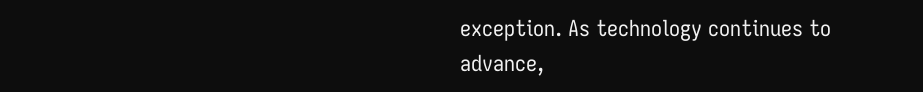exception. As technology continues to advance,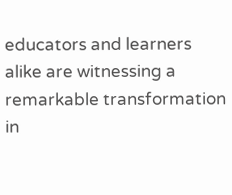educators and learners alike are witnessing a remarkable transformation in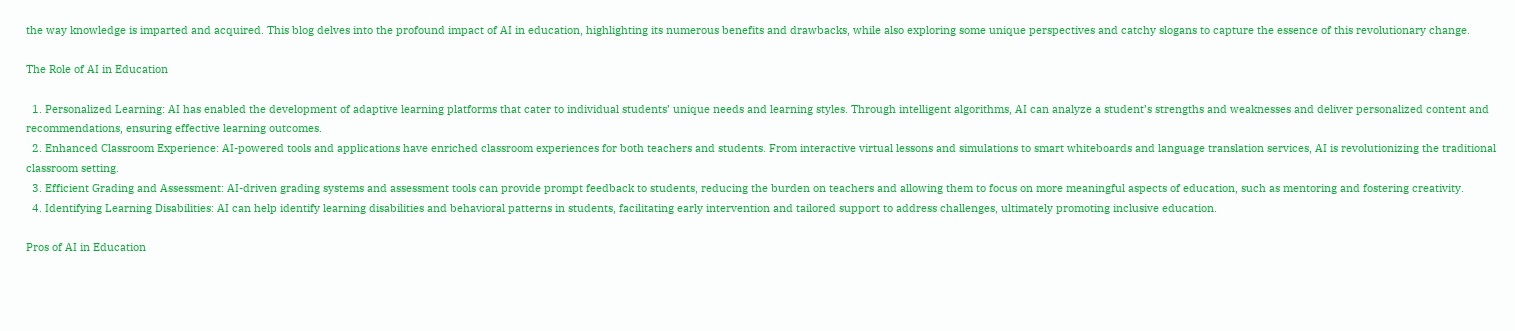the way knowledge is imparted and acquired. This blog delves into the profound impact of AI in education, highlighting its numerous benefits and drawbacks, while also exploring some unique perspectives and catchy slogans to capture the essence of this revolutionary change.

The Role of AI in Education

  1. Personalized Learning: AI has enabled the development of adaptive learning platforms that cater to individual students’ unique needs and learning styles. Through intelligent algorithms, AI can analyze a student’s strengths and weaknesses and deliver personalized content and recommendations, ensuring effective learning outcomes.
  2. Enhanced Classroom Experience: AI-powered tools and applications have enriched classroom experiences for both teachers and students. From interactive virtual lessons and simulations to smart whiteboards and language translation services, AI is revolutionizing the traditional classroom setting.
  3. Efficient Grading and Assessment: AI-driven grading systems and assessment tools can provide prompt feedback to students, reducing the burden on teachers and allowing them to focus on more meaningful aspects of education, such as mentoring and fostering creativity.
  4. Identifying Learning Disabilities: AI can help identify learning disabilities and behavioral patterns in students, facilitating early intervention and tailored support to address challenges, ultimately promoting inclusive education.

Pros of AI in Education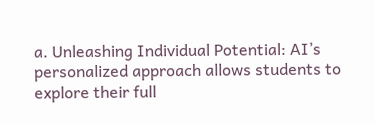a. Unleashing Individual Potential: AI’s personalized approach allows students to explore their full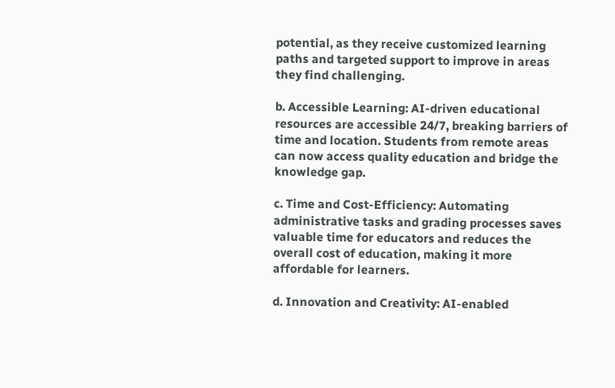potential, as they receive customized learning paths and targeted support to improve in areas they find challenging.

b. Accessible Learning: AI-driven educational resources are accessible 24/7, breaking barriers of time and location. Students from remote areas can now access quality education and bridge the knowledge gap.

c. Time and Cost-Efficiency: Automating administrative tasks and grading processes saves valuable time for educators and reduces the overall cost of education, making it more affordable for learners.

d. Innovation and Creativity: AI-enabled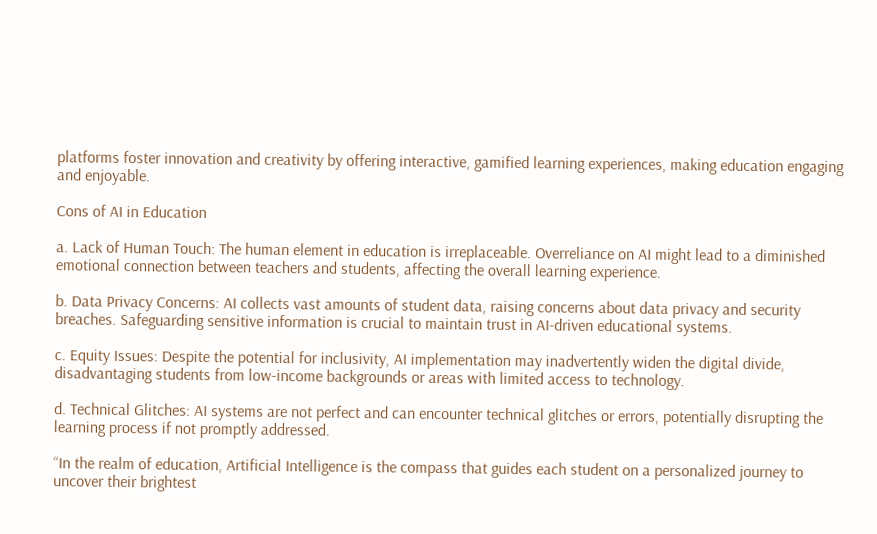platforms foster innovation and creativity by offering interactive, gamified learning experiences, making education engaging and enjoyable.

Cons of AI in Education

a. Lack of Human Touch: The human element in education is irreplaceable. Overreliance on AI might lead to a diminished emotional connection between teachers and students, affecting the overall learning experience.

b. Data Privacy Concerns: AI collects vast amounts of student data, raising concerns about data privacy and security breaches. Safeguarding sensitive information is crucial to maintain trust in AI-driven educational systems.

c. Equity Issues: Despite the potential for inclusivity, AI implementation may inadvertently widen the digital divide, disadvantaging students from low-income backgrounds or areas with limited access to technology.

d. Technical Glitches: AI systems are not perfect and can encounter technical glitches or errors, potentially disrupting the learning process if not promptly addressed.

“In the realm of education, Artificial Intelligence is the compass that guides each student on a personalized journey to uncover their brightest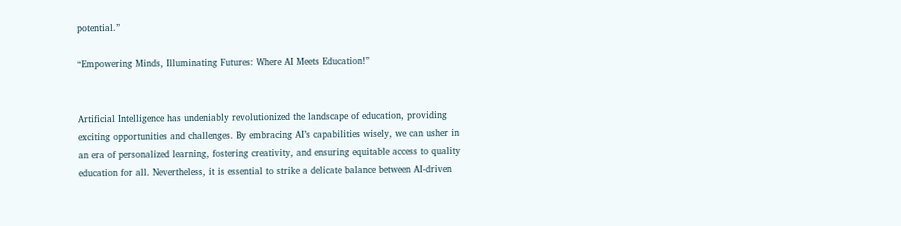potential.”

“Empowering Minds, Illuminating Futures: Where AI Meets Education!”


Artificial Intelligence has undeniably revolutionized the landscape of education, providing exciting opportunities and challenges. By embracing AI’s capabilities wisely, we can usher in an era of personalized learning, fostering creativity, and ensuring equitable access to quality education for all. Nevertheless, it is essential to strike a delicate balance between AI-driven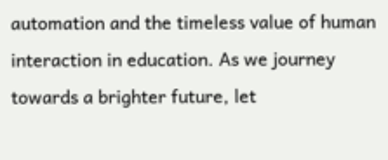automation and the timeless value of human interaction in education. As we journey towards a brighter future, let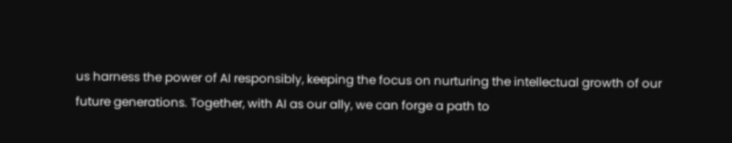us harness the power of AI responsibly, keeping the focus on nurturing the intellectual growth of our future generations. Together, with AI as our ally, we can forge a path to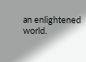an enlightened world.